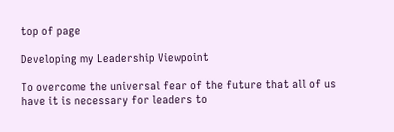top of page

Developing my Leadership Viewpoint

To overcome the universal fear of the future that all of us have it is necessary for leaders to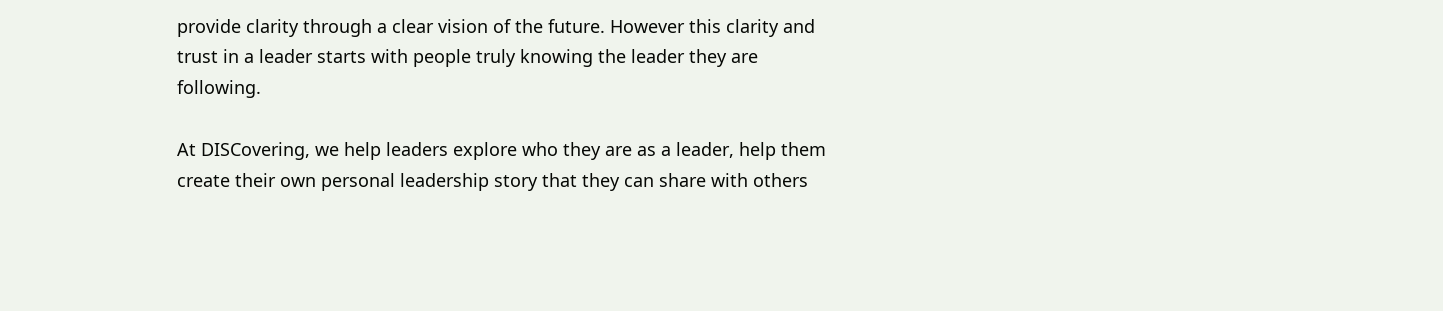provide clarity through a clear vision of the future. However this clarity and trust in a leader starts with people truly knowing the leader they are following.

At DISCovering, we help leaders explore who they are as a leader, help them create their own personal leadership story that they can share with others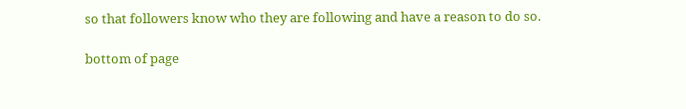so that followers know who they are following and have a reason to do so.

bottom of page